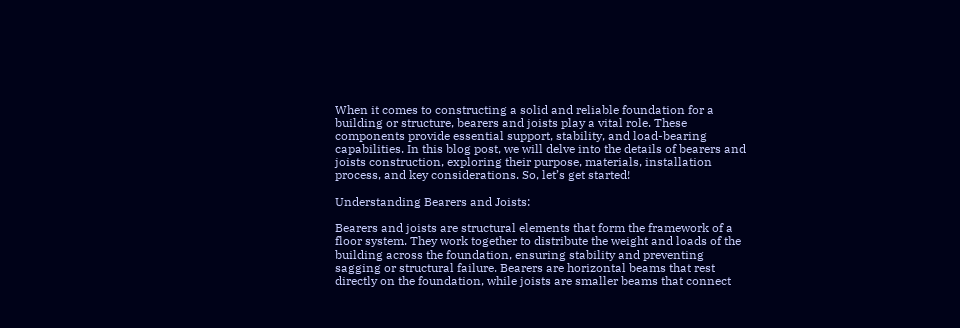When it comes to constructing a solid and reliable foundation for a building or structure, bearers and joists play a vital role. These components provide essential support, stability, and load-bearing capabilities. In this blog post, we will delve into the details of bearers and joists construction, exploring their purpose, materials, installation process, and key considerations. So, let’s get started!

Understanding Bearers and Joists:

Bearers and joists are structural elements that form the framework of a floor system. They work together to distribute the weight and loads of the building across the foundation, ensuring stability and preventing sagging or structural failure. Bearers are horizontal beams that rest directly on the foundation, while joists are smaller beams that connect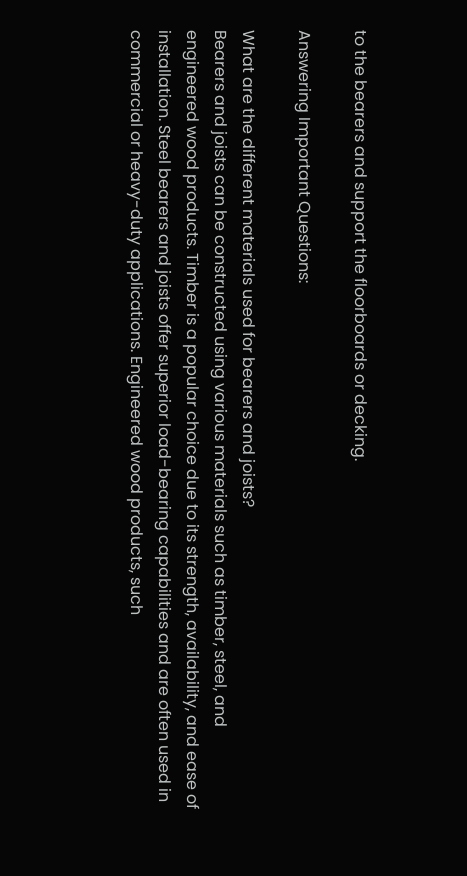to the bearers and support the floorboards or decking.

Answering Important Questions:

What are the different materials used for bearers and joists?
Bearers and joists can be constructed using various materials such as timber, steel, and engineered wood products. Timber is a popular choice due to its strength, availability, and ease of installation. Steel bearers and joists offer superior load-bearing capabilities and are often used in commercial or heavy-duty applications. Engineered wood products, such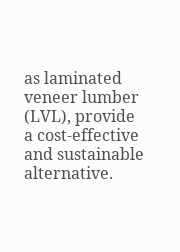as laminated veneer lumber (LVL), provide a cost-effective and sustainable alternative.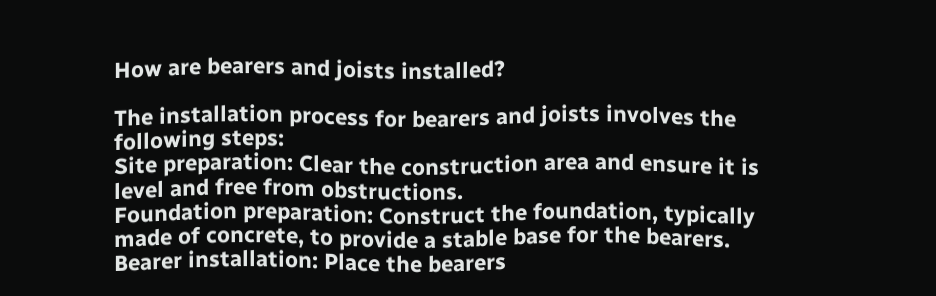How are bearers and joists installed?

The installation process for bearers and joists involves the following steps:
Site preparation: Clear the construction area and ensure it is level and free from obstructions.
Foundation preparation: Construct the foundation, typically made of concrete, to provide a stable base for the bearers.
Bearer installation: Place the bearers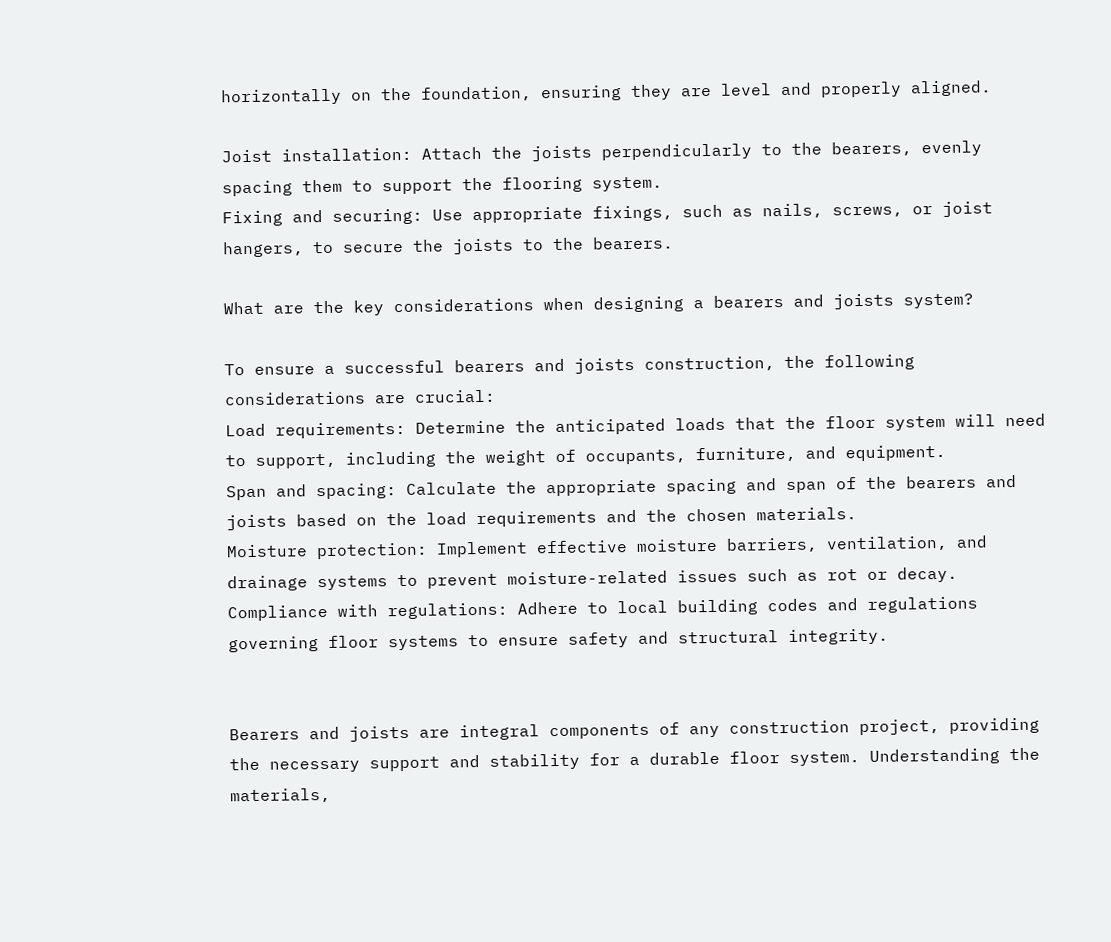horizontally on the foundation, ensuring they are level and properly aligned.

Joist installation: Attach the joists perpendicularly to the bearers, evenly spacing them to support the flooring system.
Fixing and securing: Use appropriate fixings, such as nails, screws, or joist hangers, to secure the joists to the bearers.

What are the key considerations when designing a bearers and joists system?

To ensure a successful bearers and joists construction, the following considerations are crucial:
Load requirements: Determine the anticipated loads that the floor system will need to support, including the weight of occupants, furniture, and equipment.
Span and spacing: Calculate the appropriate spacing and span of the bearers and joists based on the load requirements and the chosen materials.
Moisture protection: Implement effective moisture barriers, ventilation, and drainage systems to prevent moisture-related issues such as rot or decay.
Compliance with regulations: Adhere to local building codes and regulations governing floor systems to ensure safety and structural integrity.


Bearers and joists are integral components of any construction project, providing the necessary support and stability for a durable floor system. Understanding the materials,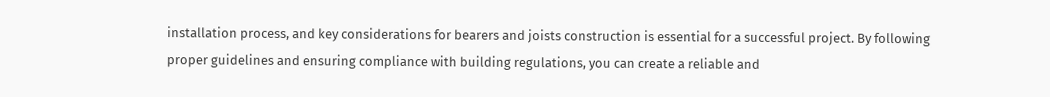installation process, and key considerations for bearers and joists construction is essential for a successful project. By following proper guidelines and ensuring compliance with building regulations, you can create a reliable and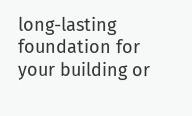long-lasting foundation for your building or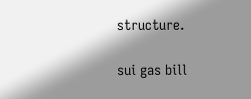structure.

sui gas bill